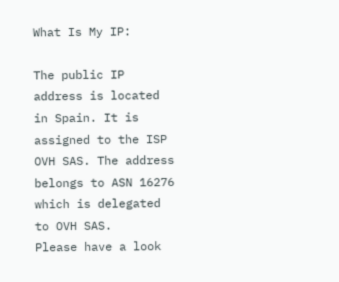What Is My IP:

The public IP address is located in Spain. It is assigned to the ISP OVH SAS. The address belongs to ASN 16276 which is delegated to OVH SAS.
Please have a look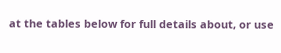at the tables below for full details about, or use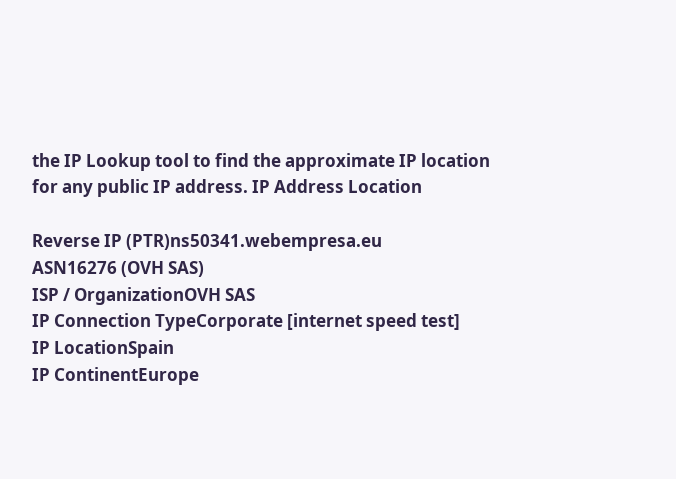the IP Lookup tool to find the approximate IP location for any public IP address. IP Address Location

Reverse IP (PTR)ns50341.webempresa.eu
ASN16276 (OVH SAS)
ISP / OrganizationOVH SAS
IP Connection TypeCorporate [internet speed test]
IP LocationSpain
IP ContinentEurope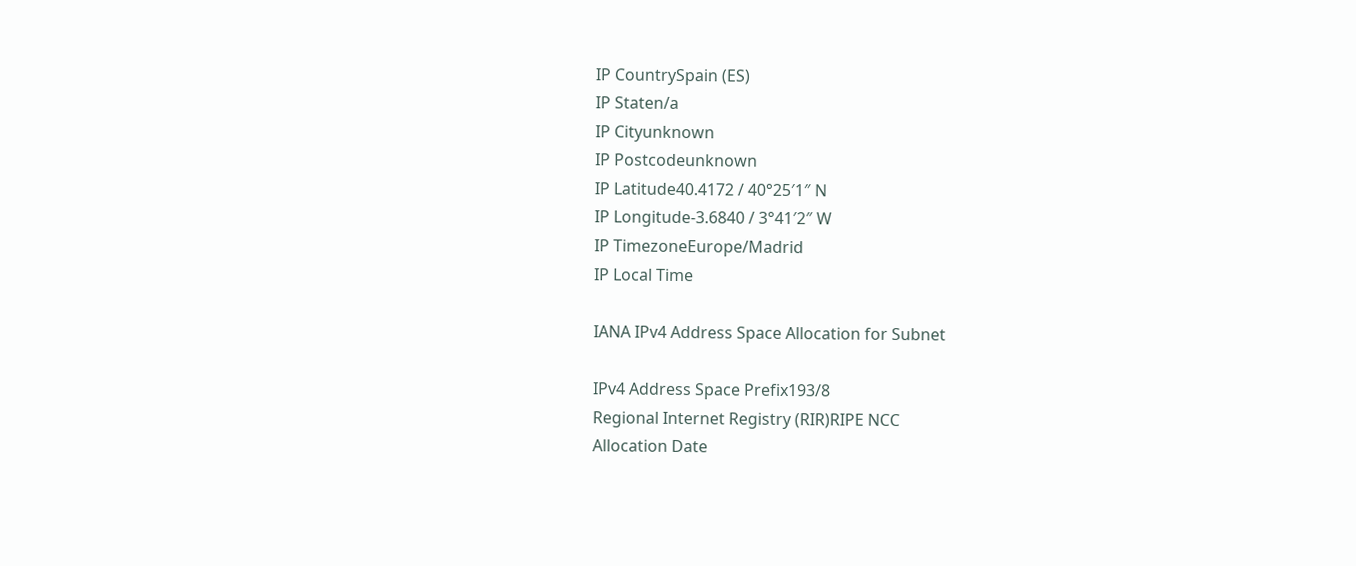IP CountrySpain (ES)
IP Staten/a
IP Cityunknown
IP Postcodeunknown
IP Latitude40.4172 / 40°25′1″ N
IP Longitude-3.6840 / 3°41′2″ W
IP TimezoneEurope/Madrid
IP Local Time

IANA IPv4 Address Space Allocation for Subnet

IPv4 Address Space Prefix193/8
Regional Internet Registry (RIR)RIPE NCC
Allocation Date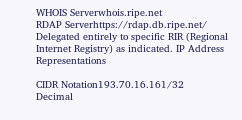WHOIS Serverwhois.ripe.net
RDAP Serverhttps://rdap.db.ripe.net/
Delegated entirely to specific RIR (Regional Internet Registry) as indicated. IP Address Representations

CIDR Notation193.70.16.161/32
Decimal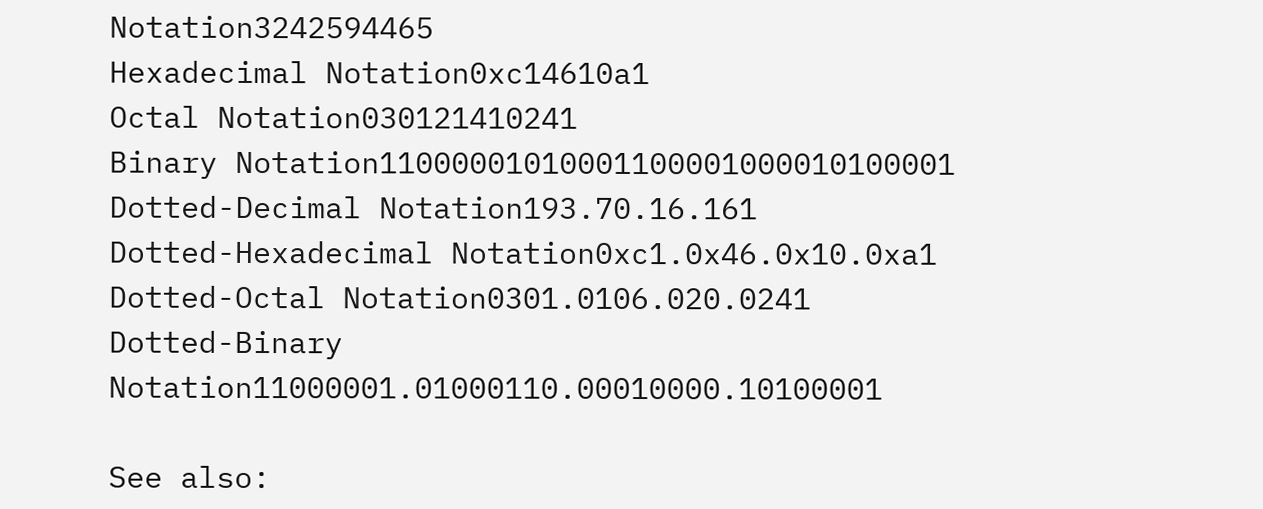Notation3242594465
Hexadecimal Notation0xc14610a1
Octal Notation030121410241
Binary Notation11000001010001100001000010100001
Dotted-Decimal Notation193.70.16.161
Dotted-Hexadecimal Notation0xc1.0x46.0x10.0xa1
Dotted-Octal Notation0301.0106.020.0241
Dotted-Binary Notation11000001.01000110.00010000.10100001

See also: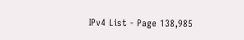IPv4 List - Page 138,985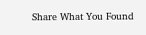Share What You Found